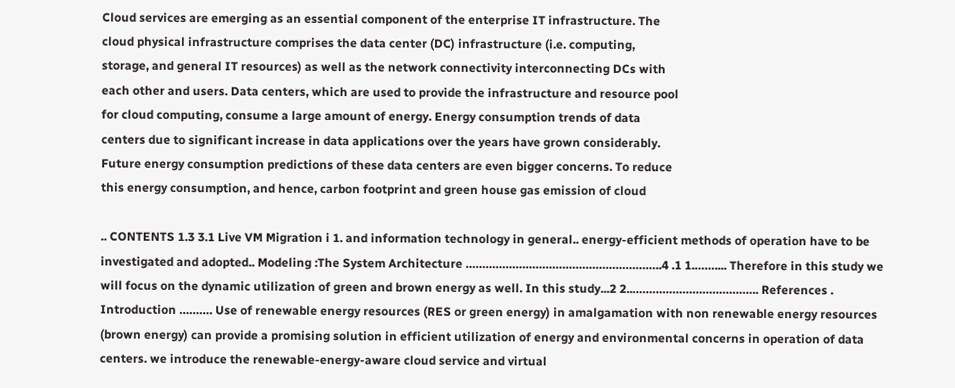Cloud services are emerging as an essential component of the enterprise IT infrastructure. The
cloud physical infrastructure comprises the data center (DC) infrastructure (i.e. computing,
storage, and general IT resources) as well as the network connectivity interconnecting DCs with
each other and users. Data centers, which are used to provide the infrastructure and resource pool
for cloud computing, consume a large amount of energy. Energy consumption trends of data
centers due to significant increase in data applications over the years have grown considerably.
Future energy consumption predictions of these data centers are even bigger concerns. To reduce
this energy consumption, and hence, carbon footprint and green house gas emission of cloud

.. CONTENTS 1.3 3.1 Live VM Migration i 1. and information technology in general.. energy-efficient methods of operation have to be investigated and adopted.. Modeling :The System Architecture …………………………………………………..4 .1 1.…….... Therefore in this study we will focus on the dynamic utilization of green and brown energy as well. In this study...2 2..……………………………….. References . Introduction ………. Use of renewable energy resources (RES or green energy) in amalgamation with non renewable energy resources (brown energy) can provide a promising solution in efficient utilization of energy and environmental concerns in operation of data centers. we introduce the renewable-energy-aware cloud service and virtual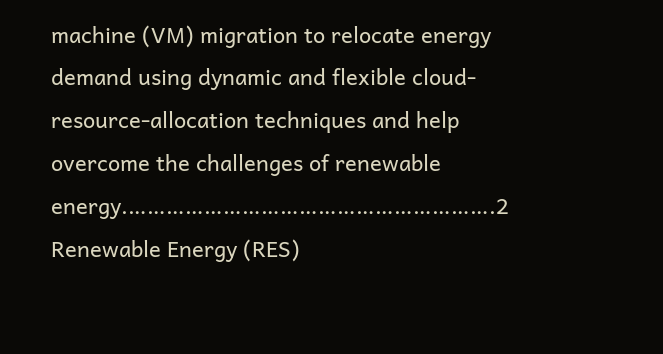machine (VM) migration to relocate energy demand using dynamic and flexible cloud-resource-allocation techniques and help overcome the challenges of renewable energy.………………………………………………….2 Renewable Energy (RES)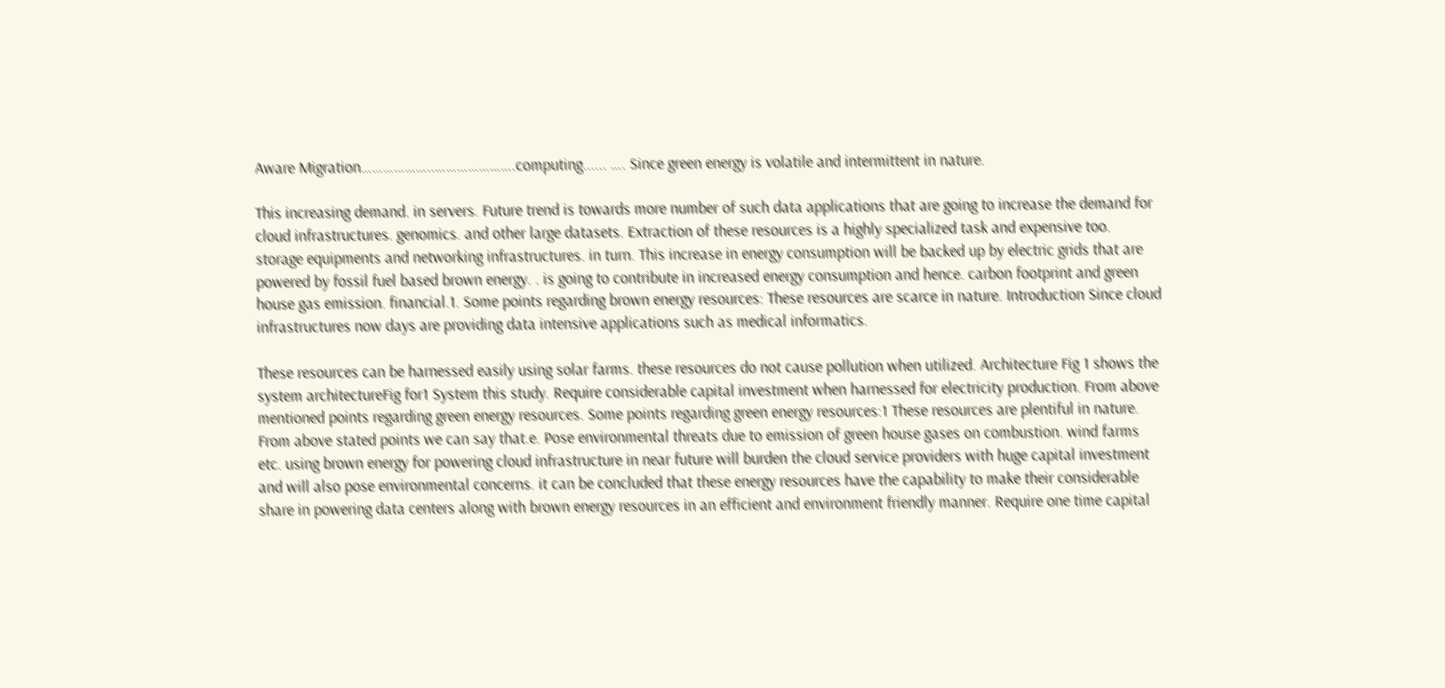Aware Migration………………..………………….computing...... …. Since green energy is volatile and intermittent in nature.

This increasing demand. in servers. Future trend is towards more number of such data applications that are going to increase the demand for cloud infrastructures. genomics. and other large datasets. Extraction of these resources is a highly specialized task and expensive too. storage equipments and networking infrastructures. in turn. This increase in energy consumption will be backed up by electric grids that are powered by fossil fuel based brown energy. . is going to contribute in increased energy consumption and hence. carbon footprint and green house gas emission. financial.1. Some points regarding brown energy resources: These resources are scarce in nature. Introduction Since cloud infrastructures now days are providing data intensive applications such as medical informatics.

These resources can be harnessed easily using solar farms. these resources do not cause pollution when utilized. Architecture Fig 1 shows the system architectureFig for1 System this study. Require considerable capital investment when harnessed for electricity production. From above mentioned points regarding green energy resources. Some points regarding green energy resources:1 These resources are plentiful in nature. From above stated points we can say that.e. Pose environmental threats due to emission of green house gases on combustion. wind farms etc. using brown energy for powering cloud infrastructure in near future will burden the cloud service providers with huge capital investment and will also pose environmental concerns. it can be concluded that these energy resources have the capability to make their considerable share in powering data centers along with brown energy resources in an efficient and environment friendly manner. Require one time capital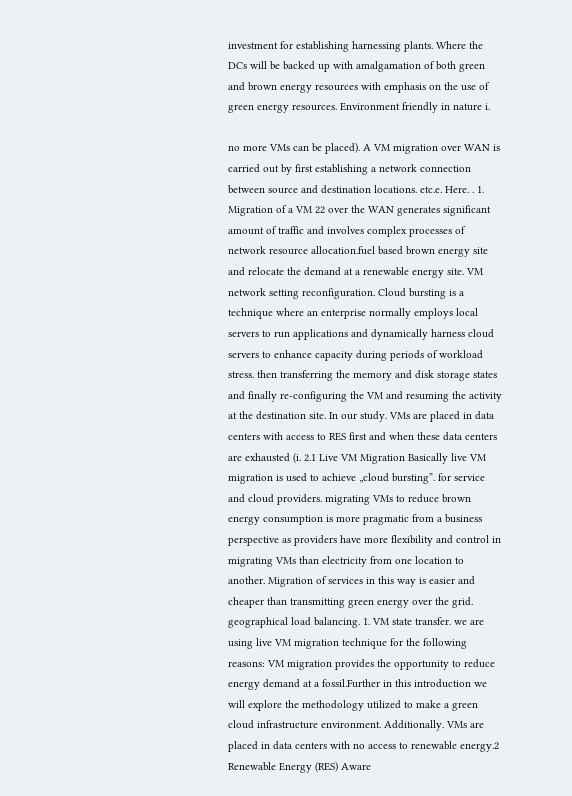investment for establishing harnessing plants. Where the DCs will be backed up with amalgamation of both green and brown energy resources with emphasis on the use of green energy resources. Environment friendly in nature i.

no more VMs can be placed). A VM migration over WAN is carried out by first establishing a network connection between source and destination locations. etc.e. Here. . 1. Migration of a VM 22 over the WAN generates significant amount of traffic and involves complex processes of network resource allocation.fuel based brown energy site and relocate the demand at a renewable energy site. VM network setting reconfiguration. Cloud bursting is a technique where an enterprise normally employs local servers to run applications and dynamically harness cloud servers to enhance capacity during periods of workload stress. then transferring the memory and disk storage states and finally re-configuring the VM and resuming the activity at the destination site. In our study. VMs are placed in data centers with access to RES first and when these data centers are exhausted (i. 2.1 Live VM Migration Basically live VM migration is used to achieve „cloud bursting‟. for service and cloud providers. migrating VMs to reduce brown energy consumption is more pragmatic from a business perspective as providers have more flexibility and control in migrating VMs than electricity from one location to another. Migration of services in this way is easier and cheaper than transmitting green energy over the grid. geographical load balancing. 1. VM state transfer. we are using live VM migration technique for the following reasons: VM migration provides the opportunity to reduce energy demand at a fossil.Further in this introduction we will explore the methodology utilized to make a green cloud infrastructure environment. Additionally. VMs are placed in data centers with no access to renewable energy.2 Renewable Energy (RES) Aware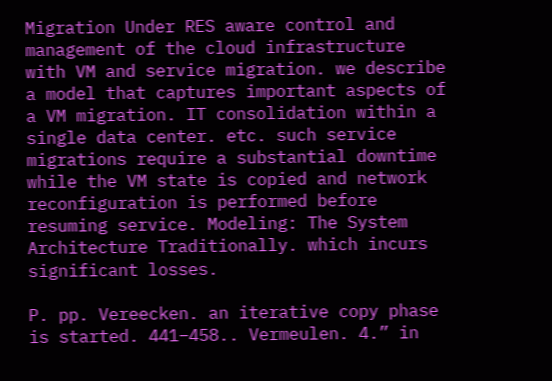Migration Under RES aware control and management of the cloud infrastructure with VM and service migration. we describe a model that captures important aspects of a VM migration. IT consolidation within a single data center. etc. such service migrations require a substantial downtime while the VM state is copied and network reconfiguration is performed before resuming service. Modeling: The System Architecture Traditionally. which incurs significant losses.

P. pp. Vereecken. an iterative copy phase is started. 441–458.. Vermeulen. 4.” in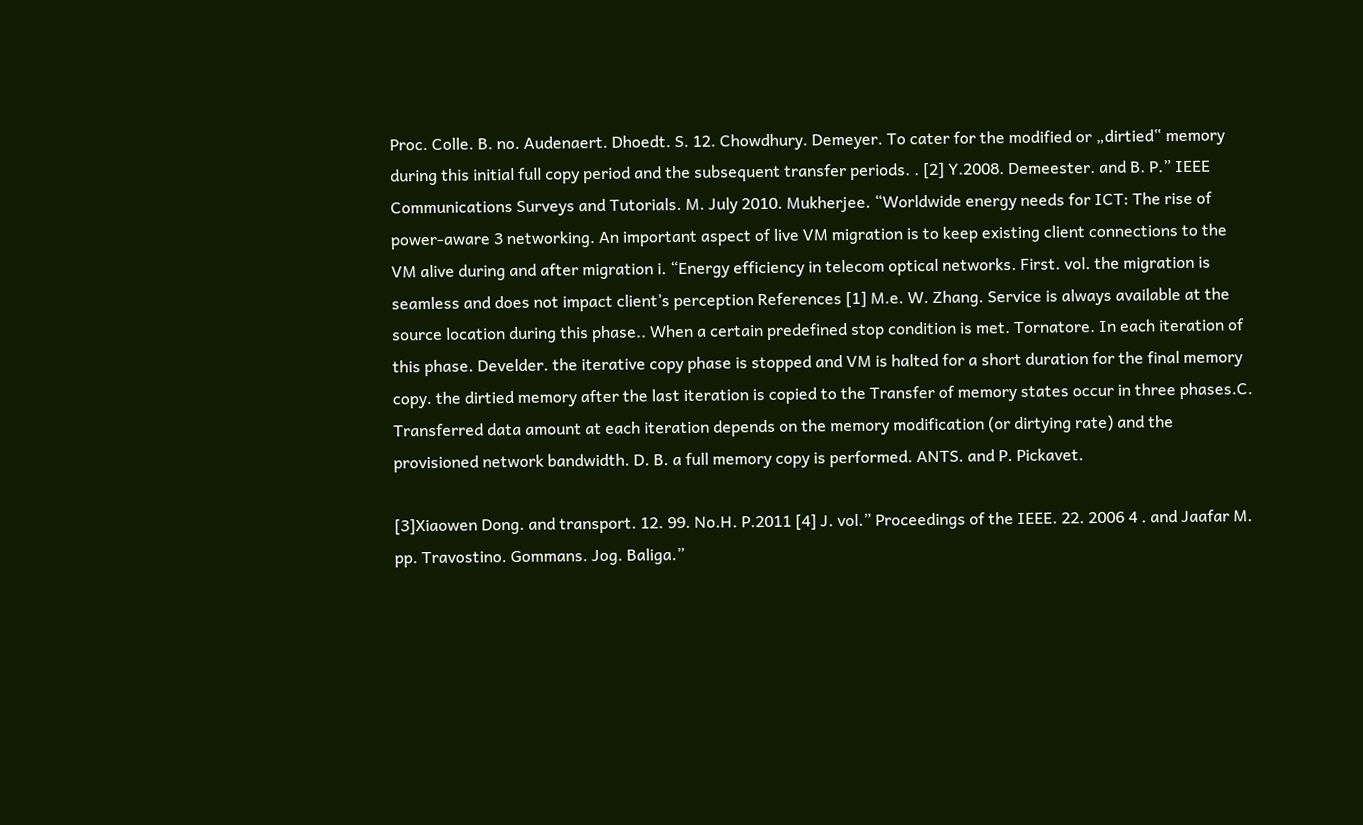Proc. Colle. B. no. Audenaert. Dhoedt. S. 12. Chowdhury. Demeyer. To cater for the modified or „dirtied‟ memory during this initial full copy period and the subsequent transfer periods. . [2] Y.2008. Demeester. and B. P.” IEEE Communications Surveys and Tutorials. M. July 2010. Mukherjee. “Worldwide energy needs for ICT: The rise of power-aware 3 networking. An important aspect of live VM migration is to keep existing client connections to the VM alive during and after migration i. “Energy efficiency in telecom optical networks. First. vol. the migration is seamless and does not impact client’s perception References [1] M.e. W. Zhang. Service is always available at the source location during this phase.. When a certain predefined stop condition is met. Tornatore. In each iteration of this phase. Develder. the iterative copy phase is stopped and VM is halted for a short duration for the final memory copy. the dirtied memory after the last iteration is copied to the Transfer of memory states occur in three phases.C. Transferred data amount at each iteration depends on the memory modification (or dirtying rate) and the provisioned network bandwidth. D. B. a full memory copy is performed. ANTS. and P. Pickavet.

[3]Xiaowen Dong. and transport. 12. 99. No.H. P.2011 [4] J. vol.” Proceedings of the IEEE. 22. 2006 4 . and Jaafar M. pp. Travostino. Gommans. Jog. Baliga.”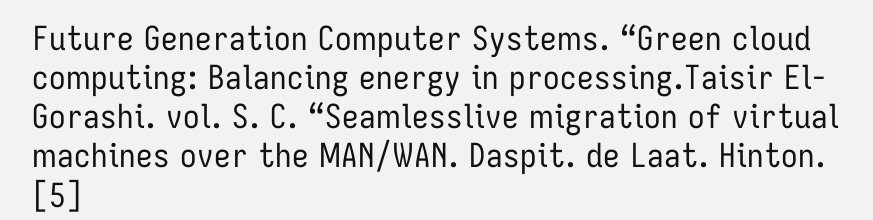Future Generation Computer Systems. “Green cloud computing: Balancing energy in processing.Taisir El-Gorashi. vol. S. C. “Seamlesslive migration of virtual machines over the MAN/WAN. Daspit. de Laat. Hinton. [5]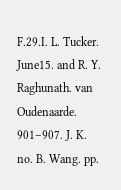F.29.I. L. Tucker. June15. and R. Y. Raghunath. van Oudenaarde. 901–907. J. K. no. B. Wang. pp.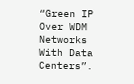“Green IP Over WDM Networks With Data Centers”.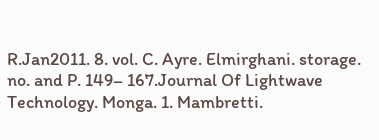R.Jan2011. 8. vol. C. Ayre. Elmirghani. storage. no. and P. 149– 167.Journal Of Lightwave Technology. Monga. 1. Mambretti.